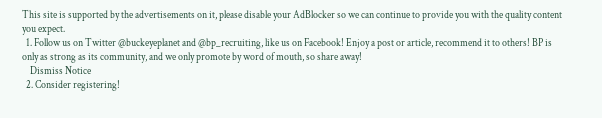This site is supported by the advertisements on it, please disable your AdBlocker so we can continue to provide you with the quality content you expect.
  1. Follow us on Twitter @buckeyeplanet and @bp_recruiting, like us on Facebook! Enjoy a post or article, recommend it to others! BP is only as strong as its community, and we only promote by word of mouth, so share away!
    Dismiss Notice
  2. Consider registering!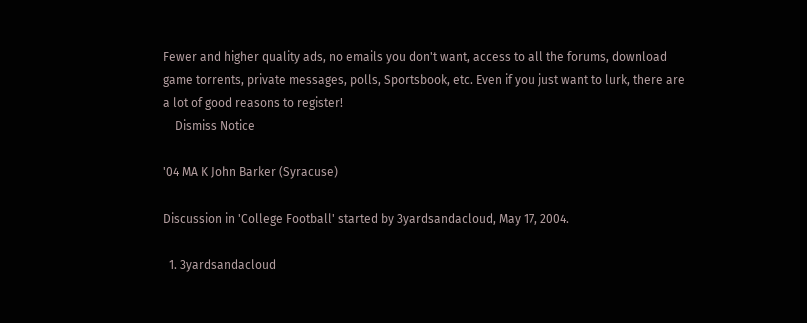Fewer and higher quality ads, no emails you don't want, access to all the forums, download game torrents, private messages, polls, Sportsbook, etc. Even if you just want to lurk, there are a lot of good reasons to register!
    Dismiss Notice

'04 MA K John Barker (Syracuse)

Discussion in 'College Football' started by 3yardsandacloud, May 17, 2004.

  1. 3yardsandacloud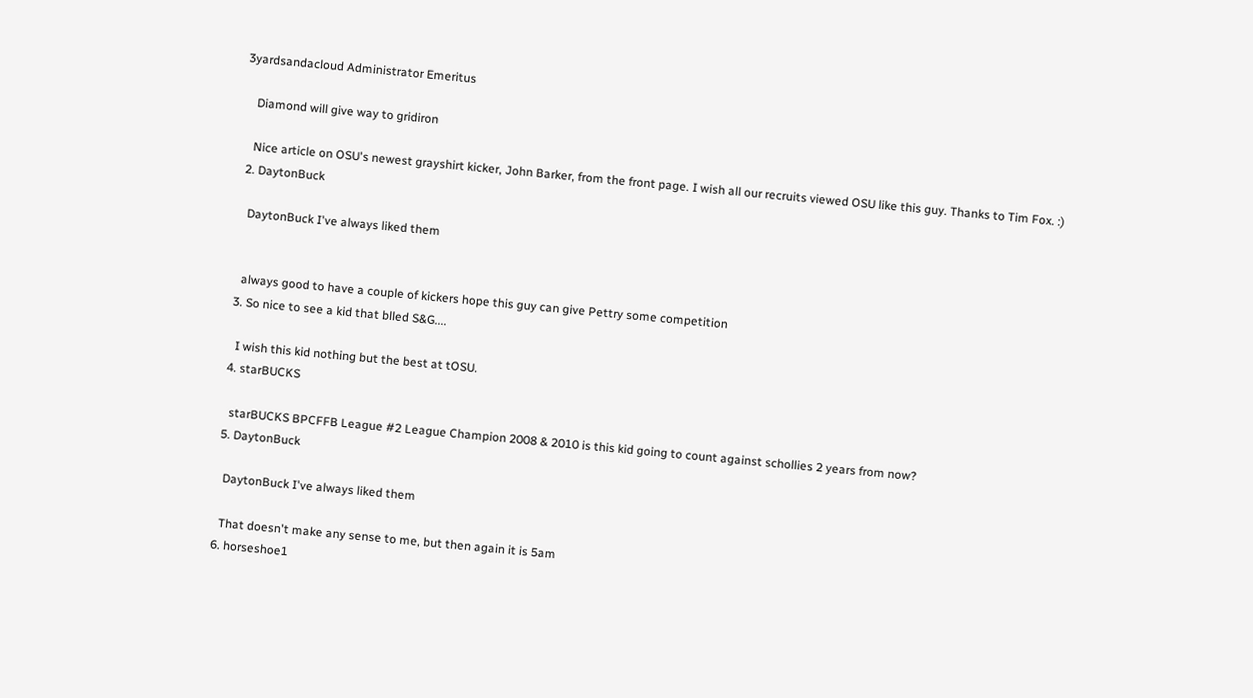3yardsandacloud Administrator Emeritus

    Diamond will give way to gridiron

    Nice article on OSU's newest grayshirt kicker, John Barker, from the front page. I wish all our recruits viewed OSU like this guy. Thanks to Tim Fox. :)
  2. DaytonBuck

    DaytonBuck I've always liked them


    always good to have a couple of kickers hope this guy can give Pettry some competition
  3. So nice to see a kid that blled S&G....

    I wish this kid nothing but the best at tOSU.
  4. starBUCKS

    starBUCKS BPCFFB League #2 League Champion 2008 & 2010 is this kid going to count against schollies 2 years from now?
  5. DaytonBuck

    DaytonBuck I've always liked them

    That doesn't make any sense to me, but then again it is 5am
  6. horseshoe1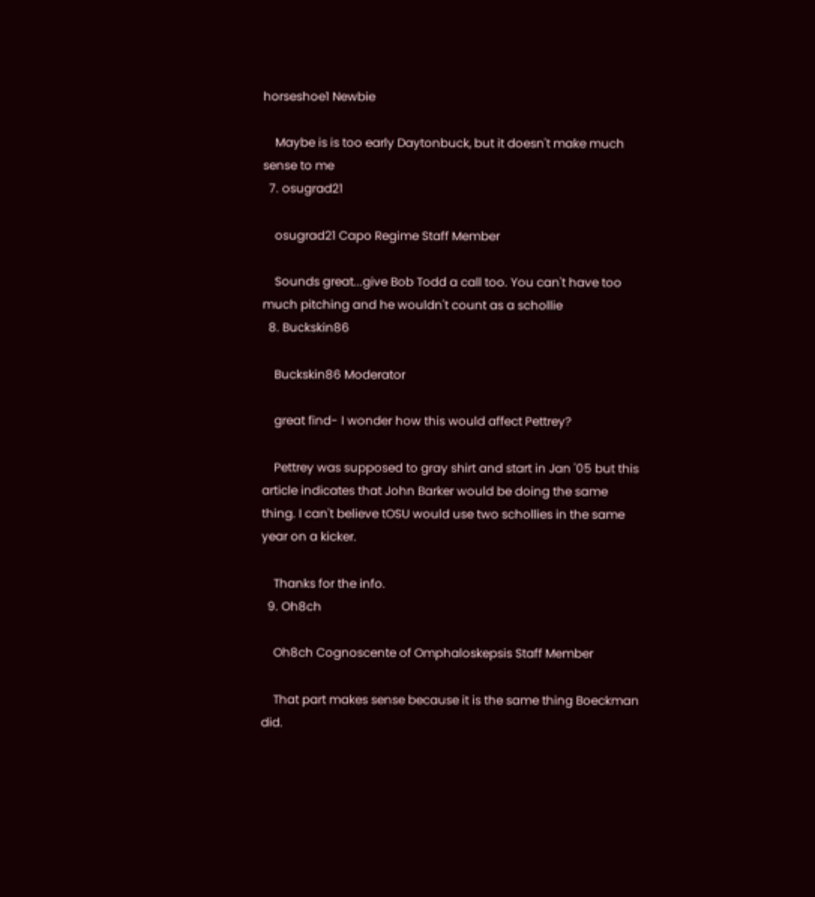horseshoe1 Newbie

    Maybe is is too early Daytonbuck, but it doesn't make much sense to me
  7. osugrad21

    osugrad21 Capo Regime Staff Member

    Sounds great...give Bob Todd a call too. You can't have too much pitching and he wouldn't count as a schollie
  8. Buckskin86

    Buckskin86 Moderator

    great find- I wonder how this would affect Pettrey?

    Pettrey was supposed to gray shirt and start in Jan '05 but this article indicates that John Barker would be doing the same thing. I can't believe tOSU would use two schollies in the same year on a kicker.

    Thanks for the info.
  9. Oh8ch

    Oh8ch Cognoscente of Omphaloskepsis Staff Member

    That part makes sense because it is the same thing Boeckman did.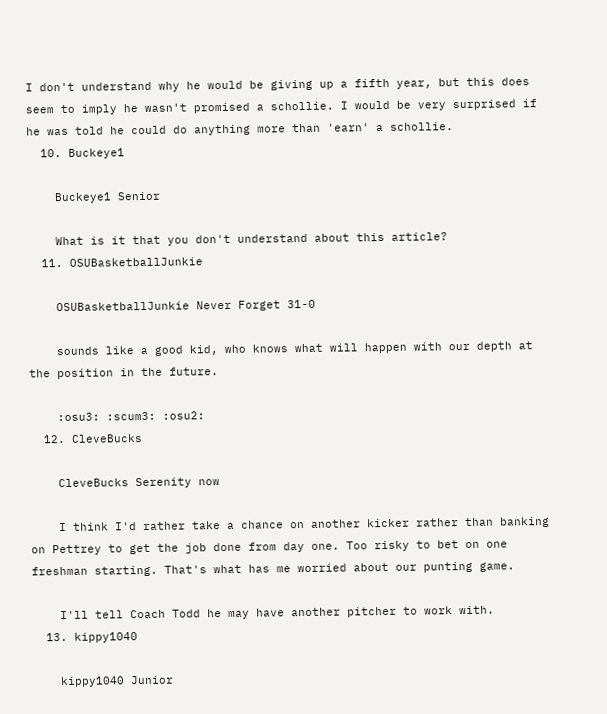I don't understand why he would be giving up a fifth year, but this does seem to imply he wasn't promised a schollie. I would be very surprised if he was told he could do anything more than 'earn' a schollie.
  10. Buckeye1

    Buckeye1 Senior

    What is it that you don't understand about this article?
  11. OSUBasketballJunkie

    OSUBasketballJunkie Never Forget 31-0

    sounds like a good kid, who knows what will happen with our depth at the position in the future.

    :osu3: :scum3: :osu2:
  12. CleveBucks

    CleveBucks Serenity now

    I think I'd rather take a chance on another kicker rather than banking on Pettrey to get the job done from day one. Too risky to bet on one freshman starting. That's what has me worried about our punting game.

    I'll tell Coach Todd he may have another pitcher to work with.
  13. kippy1040

    kippy1040 Junior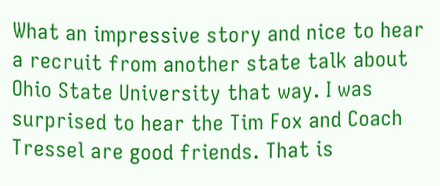What an impressive story and nice to hear a recruit from another state talk about Ohio State University that way. I was surprised to hear the Tim Fox and Coach Tressel are good friends. That is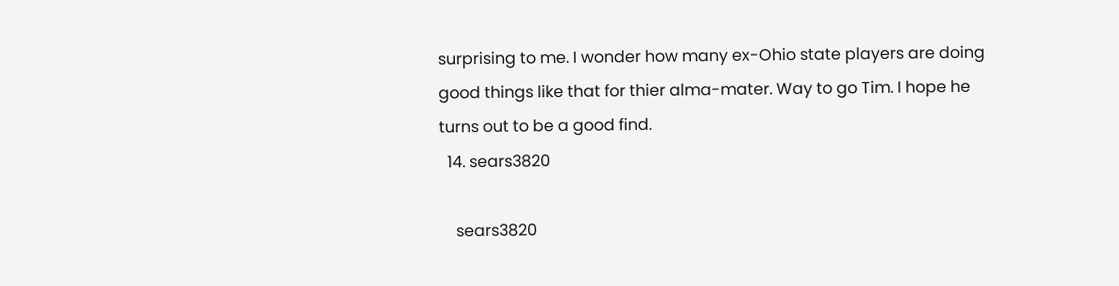surprising to me. I wonder how many ex-Ohio state players are doing good things like that for thier alma-mater. Way to go Tim. I hope he turns out to be a good find.
  14. sears3820

    sears3820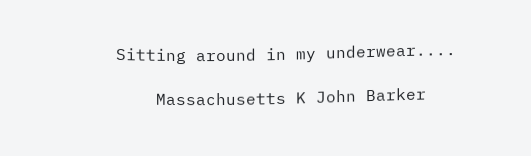Sitting around in my underwear....

    Massachusetts K John Barker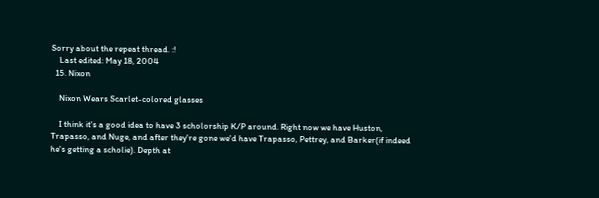Sorry about the repeat thread. :!
    Last edited: May 18, 2004
  15. Nixon

    Nixon Wears Scarlet-colored glasses

    I think it's a good idea to have 3 scholorship K/P around. Right now we have Huston, Trapasso, and Nuge, and after they're gone we'd have Trapasso, Pettrey, and Barker(if indeed he's getting a scholie). Depth at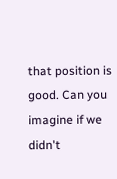that position is good. Can you imagine if we didn't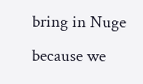bring in Nuge because we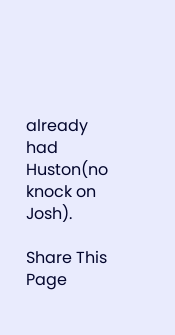already had Huston(no knock on Josh).

Share This Page